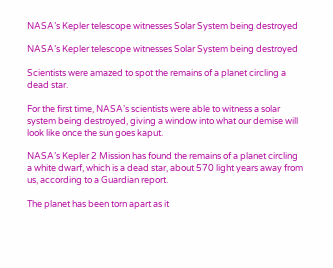NASA’s Kepler telescope witnesses Solar System being destroyed

NASA’s Kepler telescope witnesses Solar System being destroyed

Scientists were amazed to spot the remains of a planet circling a dead star.

For the first time, NASA’s scientists were able to witness a solar system being destroyed, giving a window into what our demise will look like once the sun goes kaput.

NASA’s Kepler 2 Mission has found the remains of a planet circling a white dwarf, which is a dead star, about 570 light years away from us, according to a Guardian report.

The planet has been torn apart as it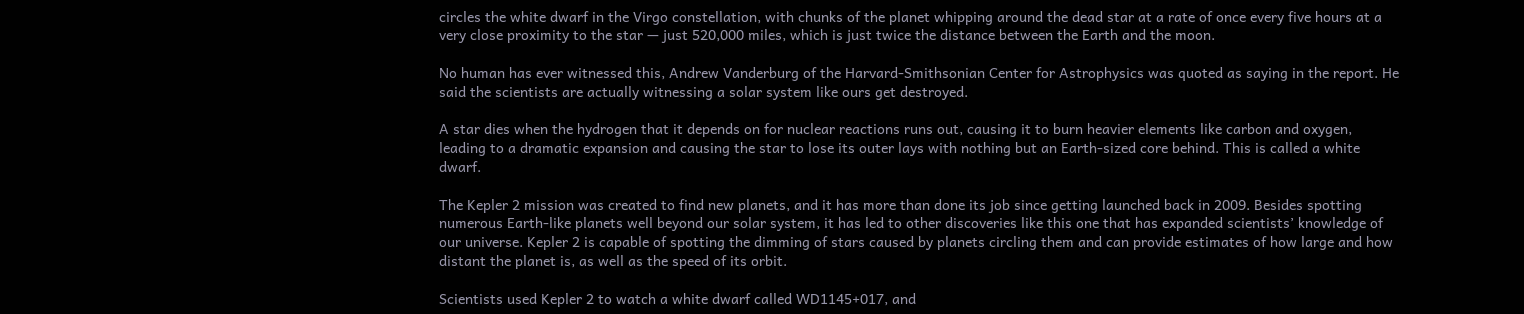circles the white dwarf in the Virgo constellation, with chunks of the planet whipping around the dead star at a rate of once every five hours at a very close proximity to the star — just 520,000 miles, which is just twice the distance between the Earth and the moon.

No human has ever witnessed this, Andrew Vanderburg of the Harvard-Smithsonian Center for Astrophysics was quoted as saying in the report. He said the scientists are actually witnessing a solar system like ours get destroyed.

A star dies when the hydrogen that it depends on for nuclear reactions runs out, causing it to burn heavier elements like carbon and oxygen, leading to a dramatic expansion and causing the star to lose its outer lays with nothing but an Earth-sized core behind. This is called a white dwarf.

The Kepler 2 mission was created to find new planets, and it has more than done its job since getting launched back in 2009. Besides spotting numerous Earth-like planets well beyond our solar system, it has led to other discoveries like this one that has expanded scientists’ knowledge of our universe. Kepler 2 is capable of spotting the dimming of stars caused by planets circling them and can provide estimates of how large and how distant the planet is, as well as the speed of its orbit.

Scientists used Kepler 2 to watch a white dwarf called WD1145+017, and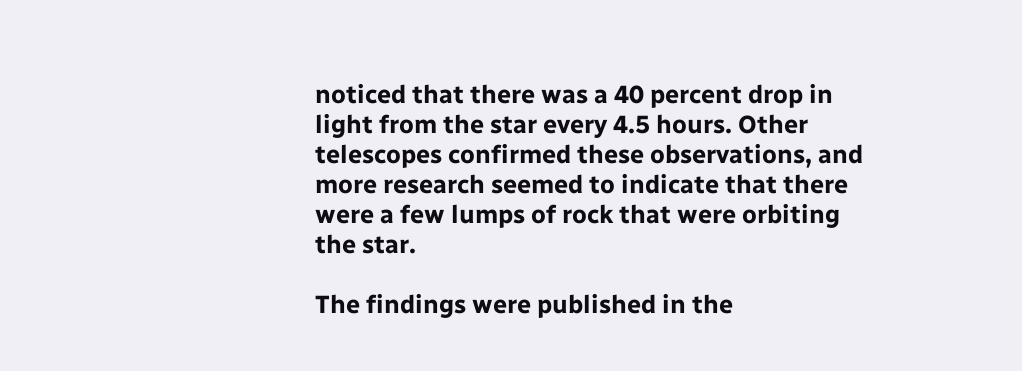noticed that there was a 40 percent drop in light from the star every 4.5 hours. Other telescopes confirmed these observations, and more research seemed to indicate that there were a few lumps of rock that were orbiting the star.

The findings were published in the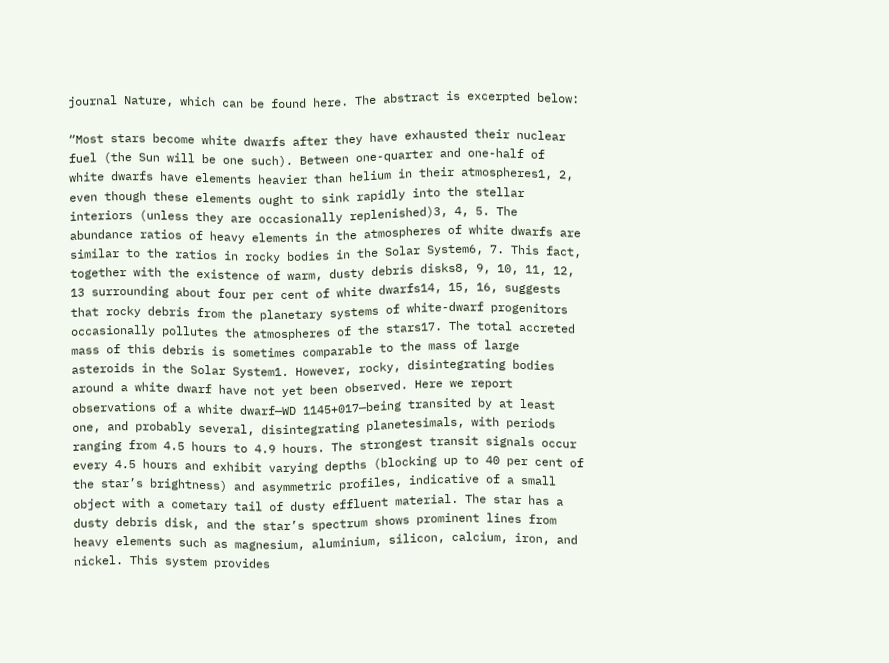journal Nature, which can be found here. The abstract is excerpted below:

“Most stars become white dwarfs after they have exhausted their nuclear fuel (the Sun will be one such). Between one-quarter and one-half of white dwarfs have elements heavier than helium in their atmospheres1, 2, even though these elements ought to sink rapidly into the stellar interiors (unless they are occasionally replenished)3, 4, 5. The abundance ratios of heavy elements in the atmospheres of white dwarfs are similar to the ratios in rocky bodies in the Solar System6, 7. This fact, together with the existence of warm, dusty debris disks8, 9, 10, 11, 12, 13 surrounding about four per cent of white dwarfs14, 15, 16, suggests that rocky debris from the planetary systems of white-dwarf progenitors occasionally pollutes the atmospheres of the stars17. The total accreted mass of this debris is sometimes comparable to the mass of large asteroids in the Solar System1. However, rocky, disintegrating bodies around a white dwarf have not yet been observed. Here we report observations of a white dwarf—WD 1145+017—being transited by at least one, and probably several, disintegrating planetesimals, with periods ranging from 4.5 hours to 4.9 hours. The strongest transit signals occur every 4.5 hours and exhibit varying depths (blocking up to 40 per cent of the star’s brightness) and asymmetric profiles, indicative of a small object with a cometary tail of dusty effluent material. The star has a dusty debris disk, and the star’s spectrum shows prominent lines from heavy elements such as magnesium, aluminium, silicon, calcium, iron, and nickel. This system provides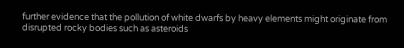further evidence that the pollution of white dwarfs by heavy elements might originate from disrupted rocky bodies such as asteroids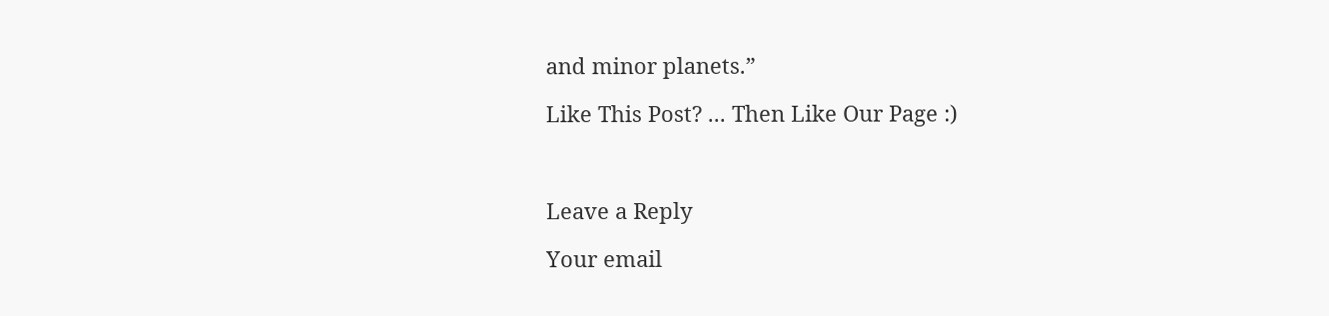and minor planets.”

Like This Post? ... Then Like Our Page :)



Leave a Reply

Your email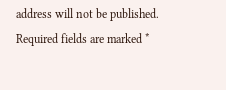address will not be published. Required fields are marked *